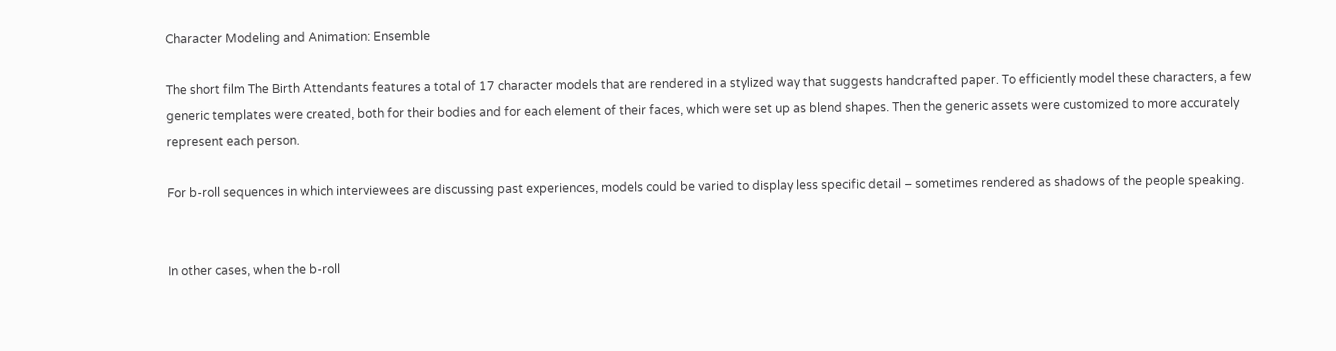Character Modeling and Animation: Ensemble

The short film The Birth Attendants features a total of 17 character models that are rendered in a stylized way that suggests handcrafted paper. To efficiently model these characters, a few generic templates were created, both for their bodies and for each element of their faces, which were set up as blend shapes. Then the generic assets were customized to more accurately represent each person.

For b-roll sequences in which interviewees are discussing past experiences, models could be varied to display less specific detail – sometimes rendered as shadows of the people speaking.


In other cases, when the b-roll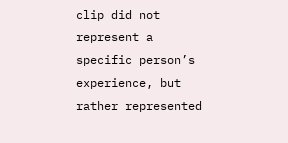clip did not represent a specific person’s experience, but rather represented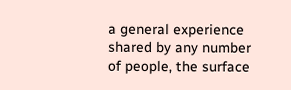a general experience shared by any number of people, the surface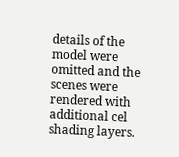details of the model were omitted and the scenes were rendered with additional cel shading layers.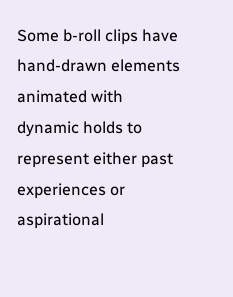Some b-roll clips have hand-drawn elements animated with dynamic holds to represent either past experiences or aspirational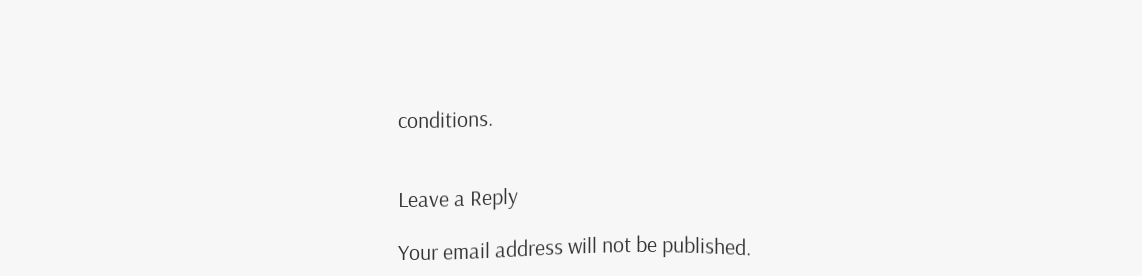conditions.


Leave a Reply

Your email address will not be published.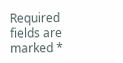Required fields are marked *